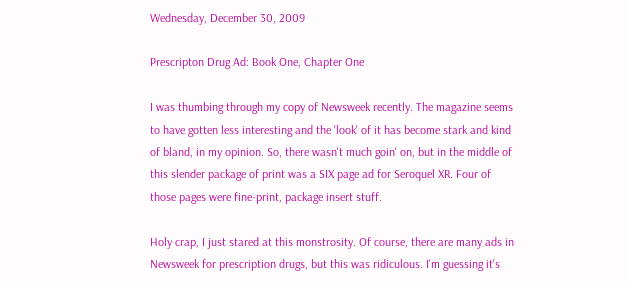Wednesday, December 30, 2009

Prescripton Drug Ad: Book One, Chapter One

I was thumbing through my copy of Newsweek recently. The magazine seems to have gotten less interesting and the 'look' of it has become stark and kind of bland, in my opinion. So, there wasn't much goin' on, but in the middle of this slender package of print was a SIX page ad for Seroquel XR. Four of those pages were fine-print, package insert stuff.

Holy crap, I just stared at this monstrosity. Of course, there are many ads in Newsweek for prescription drugs, but this was ridiculous. I'm guessing it's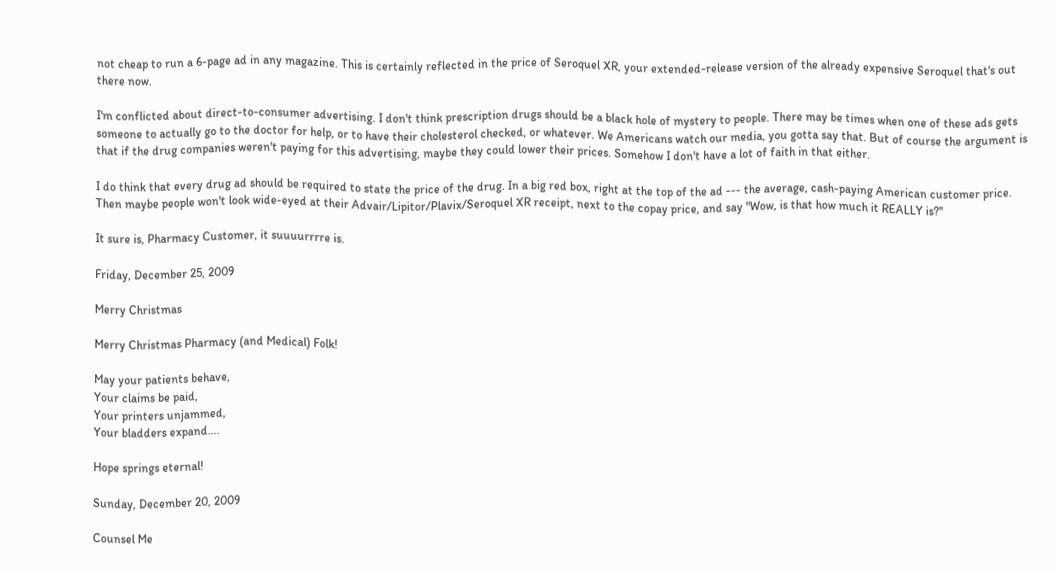not cheap to run a 6-page ad in any magazine. This is certainly reflected in the price of Seroquel XR, your extended-release version of the already expensive Seroquel that's out there now.

I'm conflicted about direct-to-consumer advertising. I don't think prescription drugs should be a black hole of mystery to people. There may be times when one of these ads gets someone to actually go to the doctor for help, or to have their cholesterol checked, or whatever. We Americans watch our media, you gotta say that. But of course the argument is that if the drug companies weren't paying for this advertising, maybe they could lower their prices. Somehow I don't have a lot of faith in that either.

I do think that every drug ad should be required to state the price of the drug. In a big red box, right at the top of the ad --- the average, cash-paying American customer price. Then maybe people won't look wide-eyed at their Advair/Lipitor/Plavix/Seroquel XR receipt, next to the copay price, and say "Wow, is that how much it REALLY is?"

It sure is, Pharmacy Customer, it suuuurrrre is.

Friday, December 25, 2009

Merry Christmas

Merry Christmas Pharmacy (and Medical) Folk!

May your patients behave,
Your claims be paid,
Your printers unjammed,
Your bladders expand....

Hope springs eternal!

Sunday, December 20, 2009

Counsel Me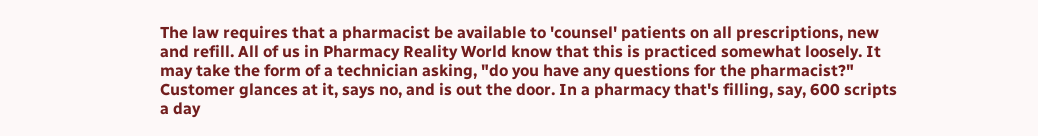The law requires that a pharmacist be available to 'counsel' patients on all prescriptions, new and refill. All of us in Pharmacy Reality World know that this is practiced somewhat loosely. It may take the form of a technician asking, "do you have any questions for the pharmacist?" Customer glances at it, says no, and is out the door. In a pharmacy that's filling, say, 600 scripts a day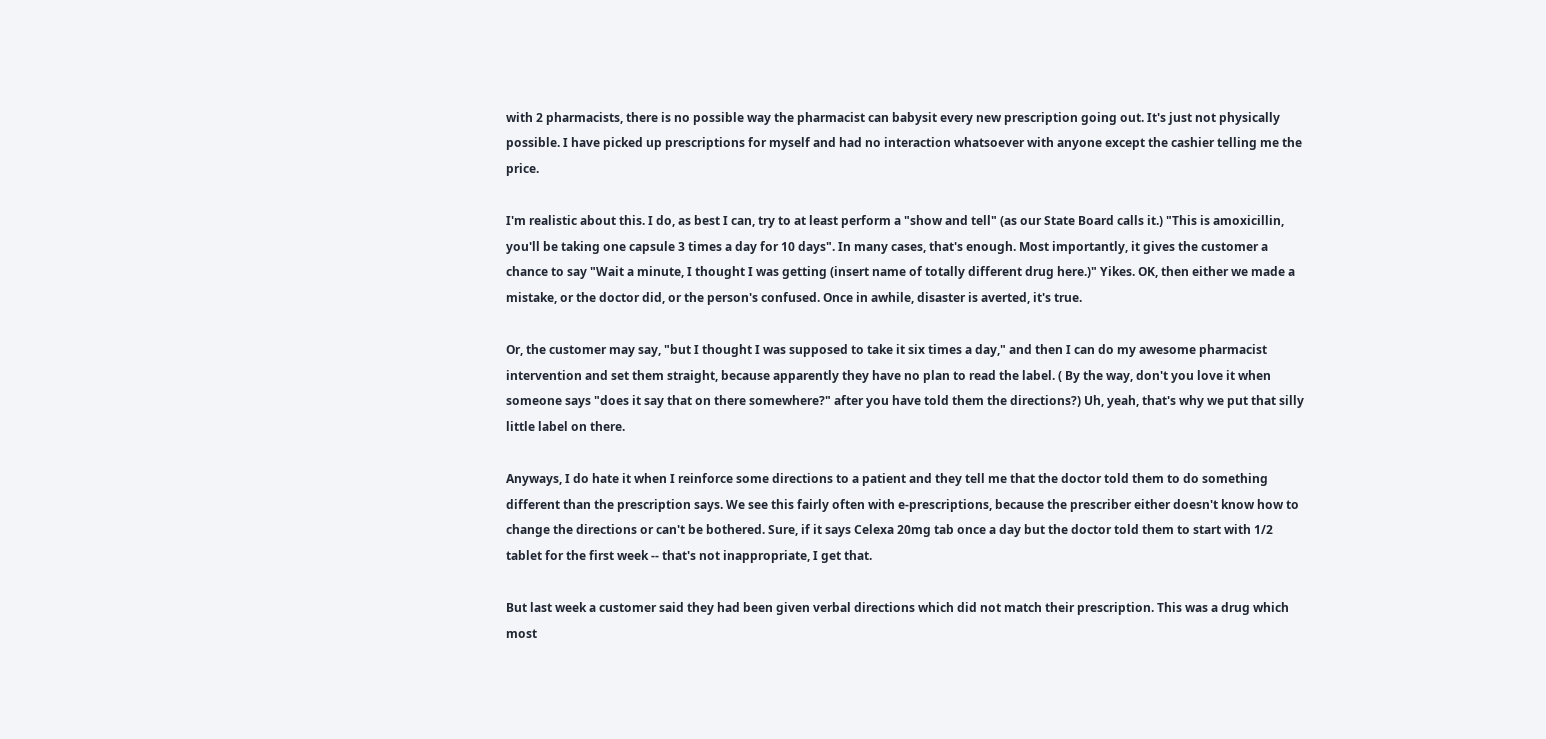with 2 pharmacists, there is no possible way the pharmacist can babysit every new prescription going out. It's just not physically possible. I have picked up prescriptions for myself and had no interaction whatsoever with anyone except the cashier telling me the price.

I'm realistic about this. I do, as best I can, try to at least perform a "show and tell" (as our State Board calls it.) "This is amoxicillin, you'll be taking one capsule 3 times a day for 10 days". In many cases, that's enough. Most importantly, it gives the customer a chance to say "Wait a minute, I thought I was getting (insert name of totally different drug here.)" Yikes. OK, then either we made a mistake, or the doctor did, or the person's confused. Once in awhile, disaster is averted, it's true.

Or, the customer may say, "but I thought I was supposed to take it six times a day," and then I can do my awesome pharmacist intervention and set them straight, because apparently they have no plan to read the label. ( By the way, don't you love it when someone says "does it say that on there somewhere?" after you have told them the directions?) Uh, yeah, that's why we put that silly little label on there.

Anyways, I do hate it when I reinforce some directions to a patient and they tell me that the doctor told them to do something different than the prescription says. We see this fairly often with e-prescriptions, because the prescriber either doesn't know how to change the directions or can't be bothered. Sure, if it says Celexa 20mg tab once a day but the doctor told them to start with 1/2 tablet for the first week -- that's not inappropriate, I get that.

But last week a customer said they had been given verbal directions which did not match their prescription. This was a drug which most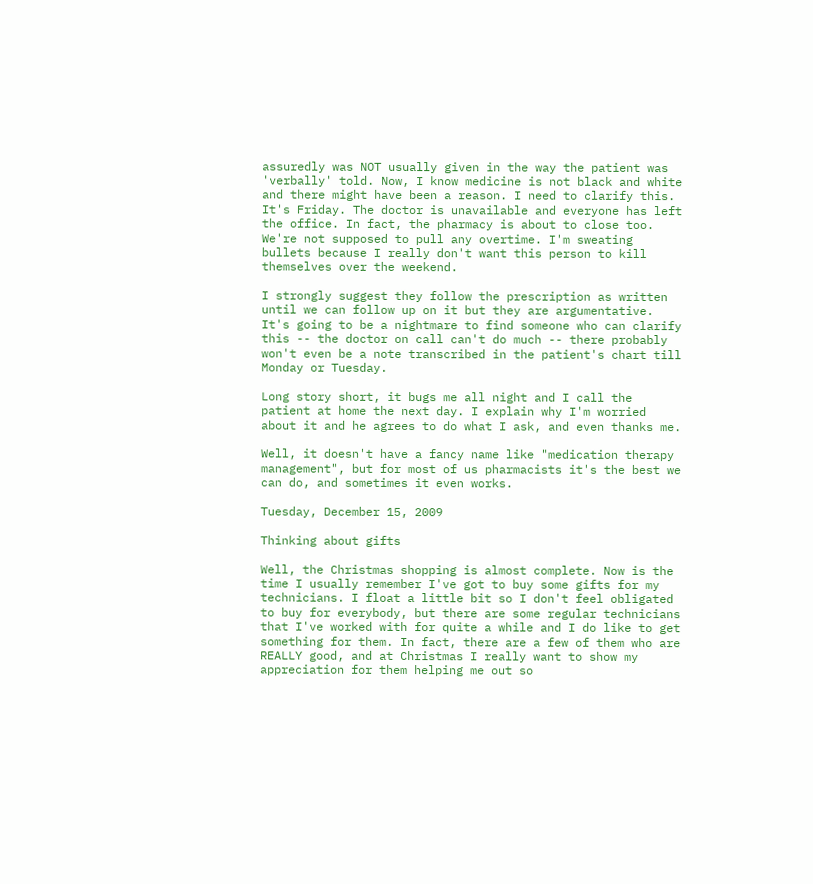assuredly was NOT usually given in the way the patient was 'verbally' told. Now, I know medicine is not black and white and there might have been a reason. I need to clarify this. It's Friday. The doctor is unavailable and everyone has left the office. In fact, the pharmacy is about to close too. We're not supposed to pull any overtime. I'm sweating bullets because I really don't want this person to kill themselves over the weekend.

I strongly suggest they follow the prescription as written until we can follow up on it but they are argumentative. It's going to be a nightmare to find someone who can clarify this -- the doctor on call can't do much -- there probably won't even be a note transcribed in the patient's chart till Monday or Tuesday.

Long story short, it bugs me all night and I call the patient at home the next day. I explain why I'm worried about it and he agrees to do what I ask, and even thanks me.

Well, it doesn't have a fancy name like "medication therapy management", but for most of us pharmacists it's the best we can do, and sometimes it even works.

Tuesday, December 15, 2009

Thinking about gifts

Well, the Christmas shopping is almost complete. Now is the time I usually remember I've got to buy some gifts for my technicians. I float a little bit so I don't feel obligated to buy for everybody, but there are some regular technicians that I've worked with for quite a while and I do like to get something for them. In fact, there are a few of them who are REALLY good, and at Christmas I really want to show my appreciation for them helping me out so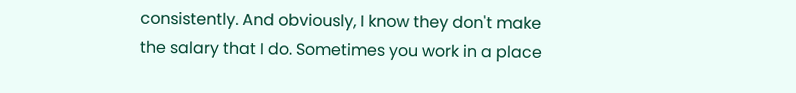consistently. And obviously, I know they don't make the salary that I do. Sometimes you work in a place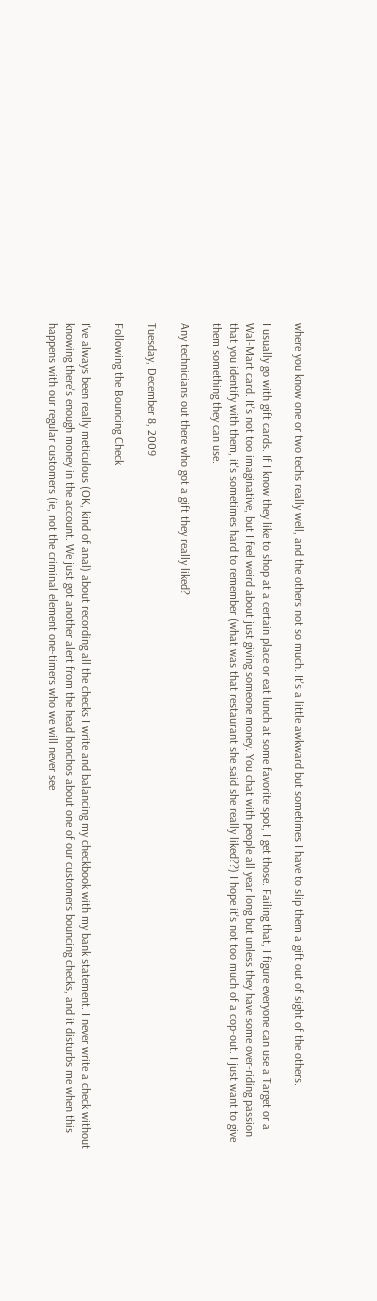where you know one or two techs really well, and the others not so much. It's a little awkward but sometimes I have to slip them a gift out of sight of the others.

I usually go with gift cards. If I know they like to shop at a certain place or eat lunch at some favorite spot, I get those. Failing that, I figure everyone can use a Target or a Wal-Mart card. It's not too imaginative, but I feel weird about just giving someone money. You chat with people all year long but unless they have some over-riding passion that you identify with them, it's sometimes hard to remember (what was that restaurant she said she really liked??) I hope it's not too much of a cop-out. I just want to give them something they can use.

Any technicians out there who got a gift they really liked?

Tuesday, December 8, 2009

Following the Bouncing Check

I've always been really meticulous (OK, kind of anal) about recording all the checks I write and balancing my checkbook with my bank statement. I never write a check without knowing there's enough money in the account. We just got another alert from the head honchos about one of our customers bouncing checks, and it disturbs me when this happens with our regular customers (ie, not the criminal element one-timers who we will never see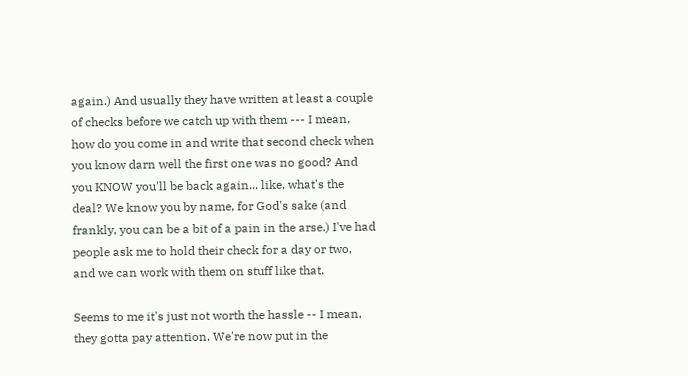again.) And usually they have written at least a couple of checks before we catch up with them --- I mean, how do you come in and write that second check when you know darn well the first one was no good? And you KNOW you'll be back again... like, what's the deal? We know you by name, for God's sake (and frankly, you can be a bit of a pain in the arse.) I've had people ask me to hold their check for a day or two, and we can work with them on stuff like that.

Seems to me it's just not worth the hassle -- I mean, they gotta pay attention. We're now put in the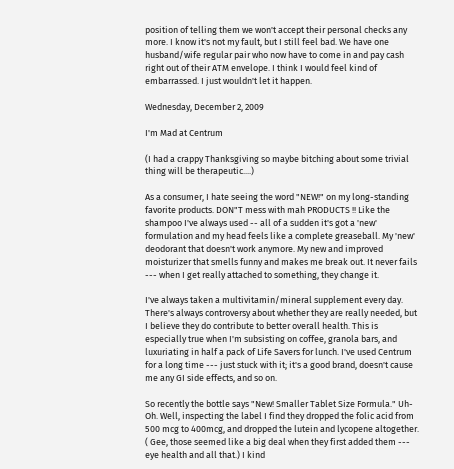position of telling them we won't accept their personal checks any more. I know it's not my fault, but I still feel bad. We have one husband/wife regular pair who now have to come in and pay cash right out of their ATM envelope. I think I would feel kind of embarrassed. I just wouldn't let it happen.

Wednesday, December 2, 2009

I'm Mad at Centrum

(I had a crappy Thanksgiving so maybe bitching about some trivial thing will be therapeutic....)

As a consumer, I hate seeing the word "NEW!" on my long-standing favorite products. DON"T mess with mah PRODUCTS !! Like the shampoo I've always used -- all of a sudden it's got a 'new' formulation and my head feels like a complete greaseball. My 'new' deodorant that doesn't work anymore. My new and improved moisturizer that smells funny and makes me break out. It never fails --- when I get really attached to something, they change it.

I've always taken a multivitamin/mineral supplement every day. There's always controversy about whether they are really needed, but I believe they do contribute to better overall health. This is especially true when I'm subsisting on coffee, granola bars, and luxuriating in half a pack of Life Savers for lunch. I've used Centrum for a long time --- just stuck with it; it's a good brand, doesn't cause me any GI side effects, and so on.

So recently the bottle says "New! Smaller Tablet Size Formula." Uh-Oh. Well, inspecting the label I find they dropped the folic acid from 500 mcg to 400mcg, and dropped the lutein and lycopene altogether. ( Gee, those seemed like a big deal when they first added them --- eye health and all that.) I kind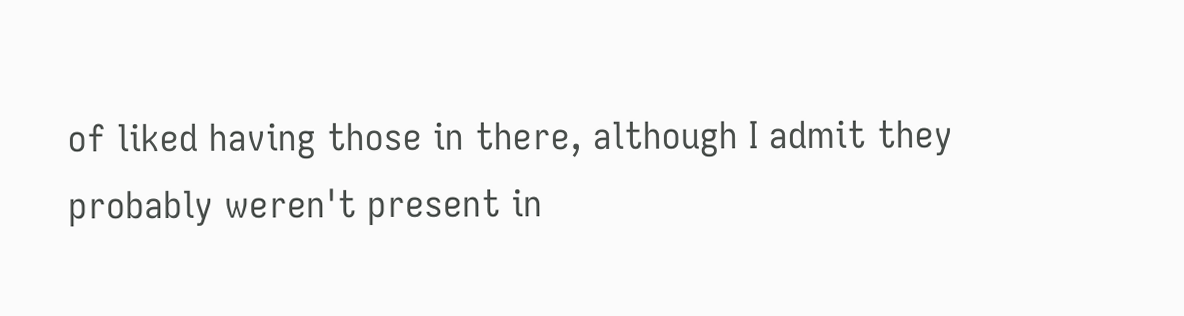of liked having those in there, although I admit they probably weren't present in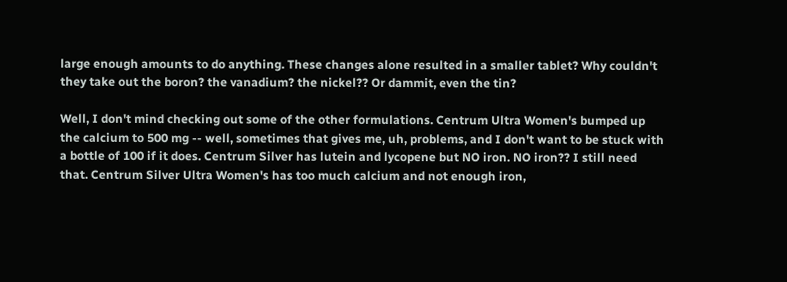large enough amounts to do anything. These changes alone resulted in a smaller tablet? Why couldn't they take out the boron? the vanadium? the nickel?? Or dammit, even the tin?

Well, I don't mind checking out some of the other formulations. Centrum Ultra Women's bumped up the calcium to 500 mg -- well, sometimes that gives me, uh, problems, and I don't want to be stuck with a bottle of 100 if it does. Centrum Silver has lutein and lycopene but NO iron. NO iron?? I still need that. Centrum Silver Ultra Women's has too much calcium and not enough iron,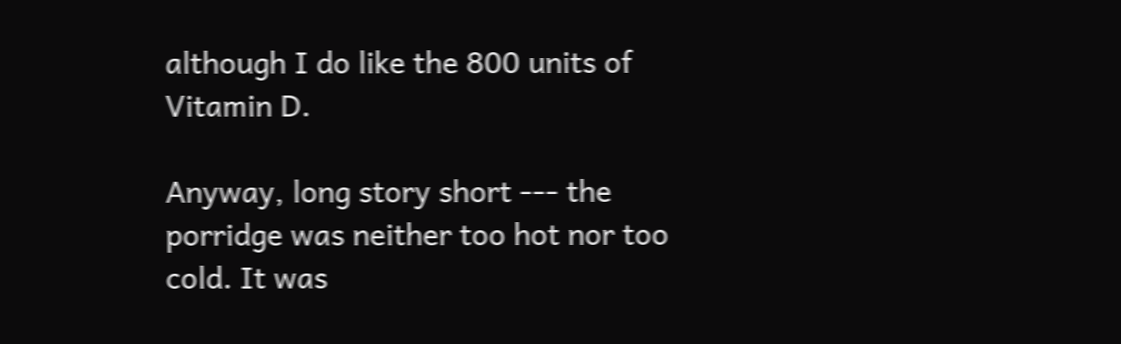although I do like the 800 units of Vitamin D.

Anyway, long story short --- the porridge was neither too hot nor too cold. It was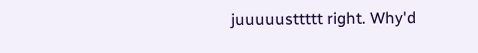juuuuusttttt right. Why'd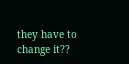they have to change it??